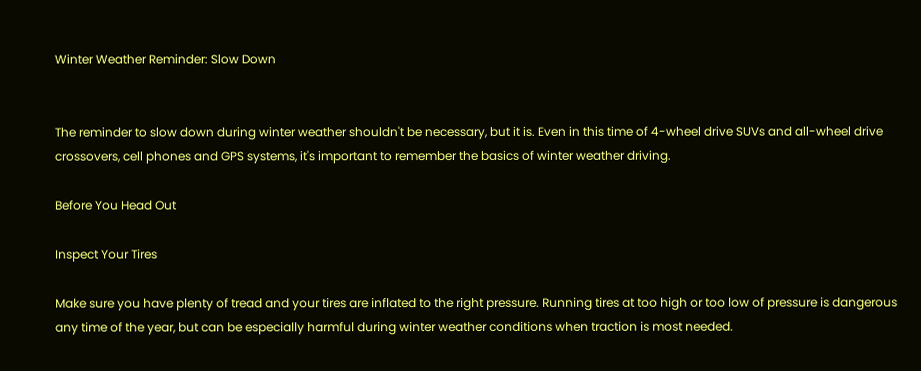Winter Weather Reminder: Slow Down


The reminder to slow down during winter weather shouldn't be necessary, but it is. Even in this time of 4-wheel drive SUVs and all-wheel drive crossovers, cell phones and GPS systems, it's important to remember the basics of winter weather driving.

Before You Head Out

Inspect Your Tires

Make sure you have plenty of tread and your tires are inflated to the right pressure. Running tires at too high or too low of pressure is dangerous any time of the year, but can be especially harmful during winter weather conditions when traction is most needed.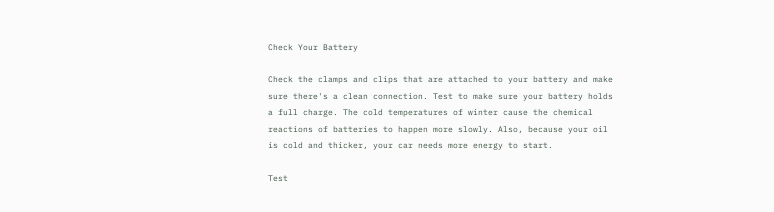Check Your Battery

Check the clamps and clips that are attached to your battery and make sure there's a clean connection. Test to make sure your battery holds a full charge. The cold temperatures of winter cause the chemical reactions of batteries to happen more slowly. Also, because your oil is cold and thicker, your car needs more energy to start.

Test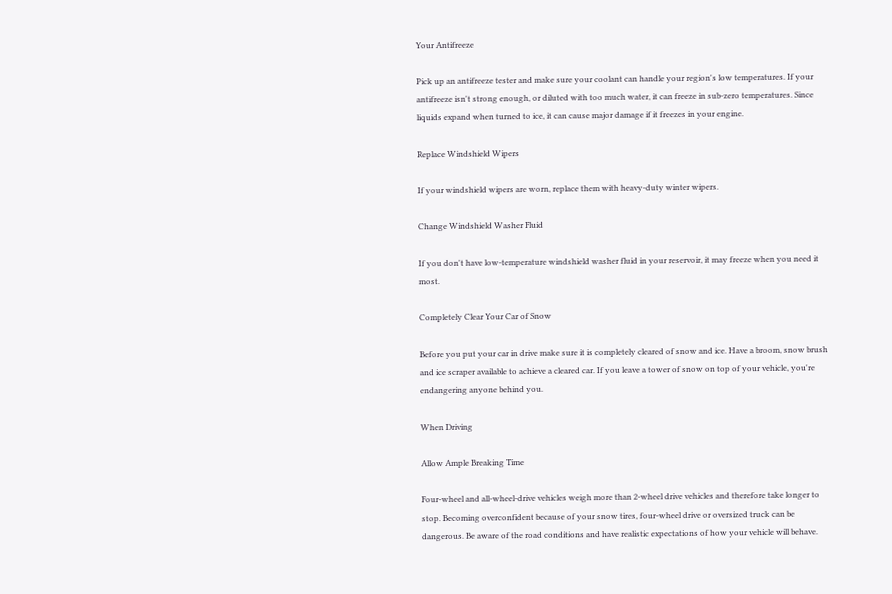Your Antifreeze

Pick up an antifreeze tester and make sure your coolant can handle your region's low temperatures. If your antifreeze isn't strong enough, or diluted with too much water, it can freeze in sub-zero temperatures. Since liquids expand when turned to ice, it can cause major damage if it freezes in your engine.

Replace Windshield Wipers

If your windshield wipers are worn, replace them with heavy-duty winter wipers.

Change Windshield Washer Fluid

If you don't have low-temperature windshield washer fluid in your reservoir, it may freeze when you need it most.

Completely Clear Your Car of Snow

Before you put your car in drive make sure it is completely cleared of snow and ice. Have a broom, snow brush and ice scraper available to achieve a cleared car. If you leave a tower of snow on top of your vehicle, you're endangering anyone behind you.

When Driving

Allow Ample Breaking Time

Four-wheel and all-wheel-drive vehicles weigh more than 2-wheel drive vehicles and therefore take longer to stop. Becoming overconfident because of your snow tires, four-wheel drive or oversized truck can be dangerous. Be aware of the road conditions and have realistic expectations of how your vehicle will behave.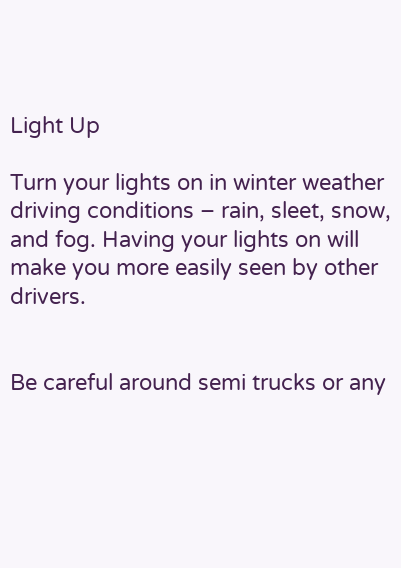Light Up

Turn your lights on in winter weather driving conditions – rain, sleet, snow, and fog. Having your lights on will make you more easily seen by other drivers.


Be careful around semi trucks or any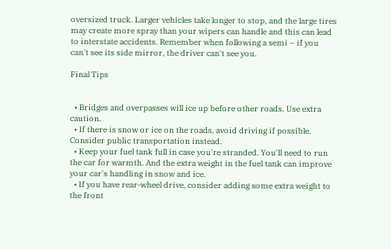oversized truck. Larger vehicles take longer to stop, and the large tires may create more spray than your wipers can handle and this can lead to interstate accidents. Remember when following a semi – if you can't see its side mirror, the driver can't see you.

Final Tips


  • Bridges and overpasses will ice up before other roads. Use extra caution.
  • If there is snow or ice on the roads, avoid driving if possible. Consider public transportation instead.
  • Keep your fuel tank full in case you're stranded. You'll need to run the car for warmth. And the extra weight in the fuel tank can improve your car's handling in snow and ice.
  • If you have rear-wheel drive, consider adding some extra weight to the front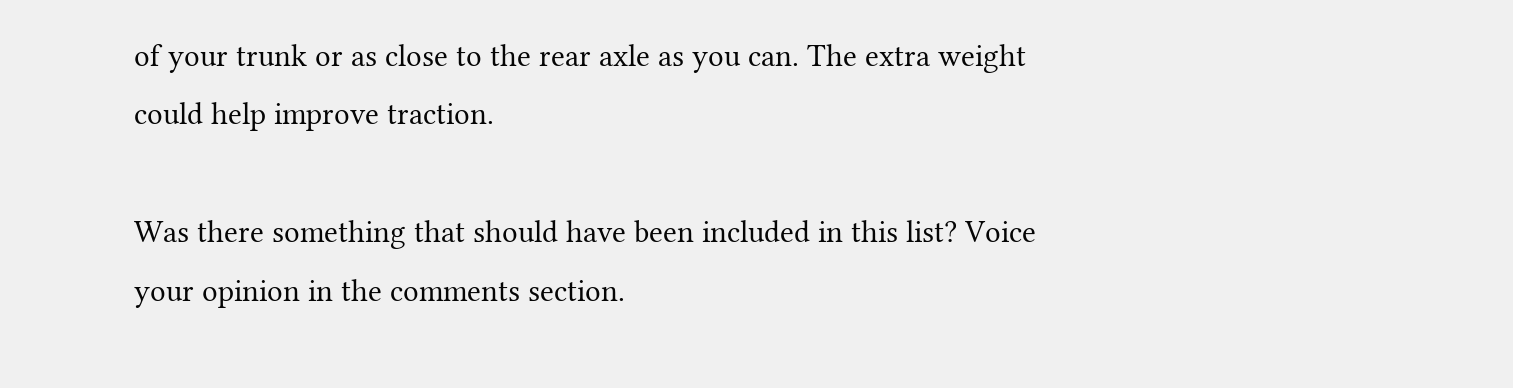of your trunk or as close to the rear axle as you can. The extra weight could help improve traction.

Was there something that should have been included in this list? Voice your opinion in the comments section.